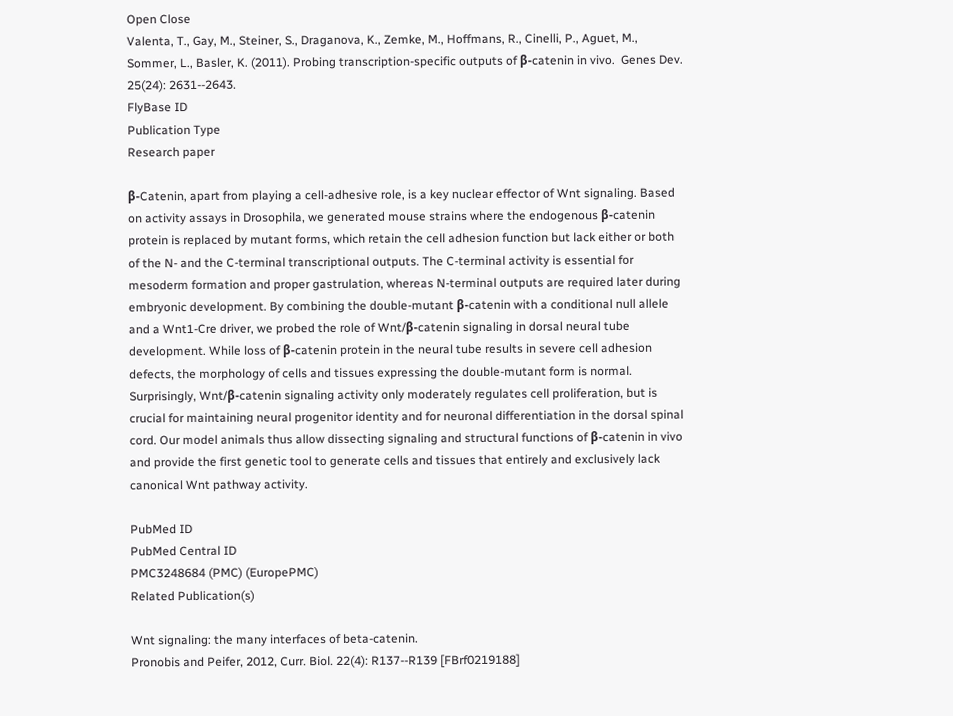Open Close
Valenta, T., Gay, M., Steiner, S., Draganova, K., Zemke, M., Hoffmans, R., Cinelli, P., Aguet, M., Sommer, L., Basler, K. (2011). Probing transcription-specific outputs of β-catenin in vivo.  Genes Dev. 25(24): 2631--2643.
FlyBase ID
Publication Type
Research paper

β-Catenin, apart from playing a cell-adhesive role, is a key nuclear effector of Wnt signaling. Based on activity assays in Drosophila, we generated mouse strains where the endogenous β-catenin protein is replaced by mutant forms, which retain the cell adhesion function but lack either or both of the N- and the C-terminal transcriptional outputs. The C-terminal activity is essential for mesoderm formation and proper gastrulation, whereas N-terminal outputs are required later during embryonic development. By combining the double-mutant β-catenin with a conditional null allele and a Wnt1-Cre driver, we probed the role of Wnt/β-catenin signaling in dorsal neural tube development. While loss of β-catenin protein in the neural tube results in severe cell adhesion defects, the morphology of cells and tissues expressing the double-mutant form is normal. Surprisingly, Wnt/β-catenin signaling activity only moderately regulates cell proliferation, but is crucial for maintaining neural progenitor identity and for neuronal differentiation in the dorsal spinal cord. Our model animals thus allow dissecting signaling and structural functions of β-catenin in vivo and provide the first genetic tool to generate cells and tissues that entirely and exclusively lack canonical Wnt pathway activity.

PubMed ID
PubMed Central ID
PMC3248684 (PMC) (EuropePMC)
Related Publication(s)

Wnt signaling: the many interfaces of beta-catenin.
Pronobis and Peifer, 2012, Curr. Biol. 22(4): R137--R139 [FBrf0219188]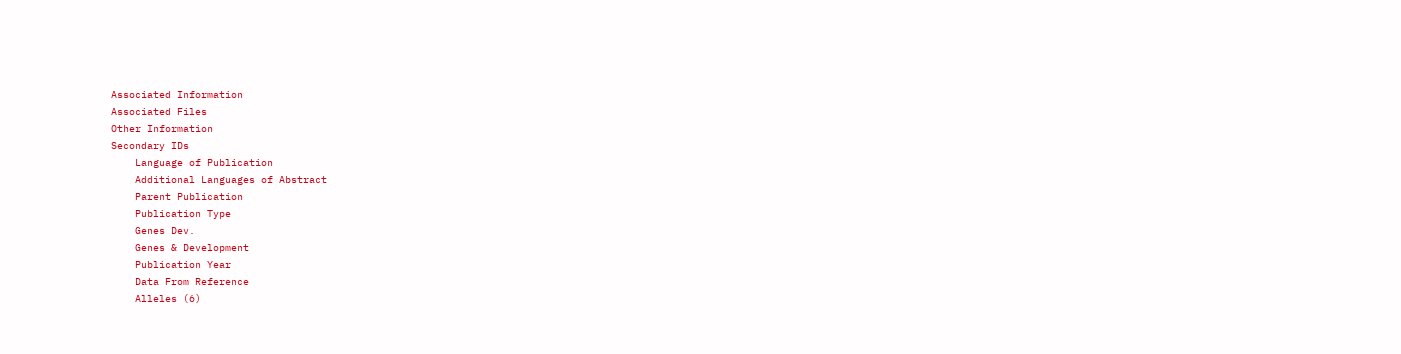Associated Information
Associated Files
Other Information
Secondary IDs
    Language of Publication
    Additional Languages of Abstract
    Parent Publication
    Publication Type
    Genes Dev.
    Genes & Development
    Publication Year
    Data From Reference
    Alleles (6)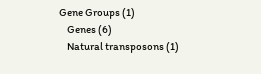Gene Groups (1)
    Genes (6)
    Natural transposons (1)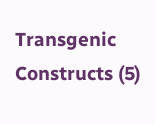Transgenic Constructs (5)